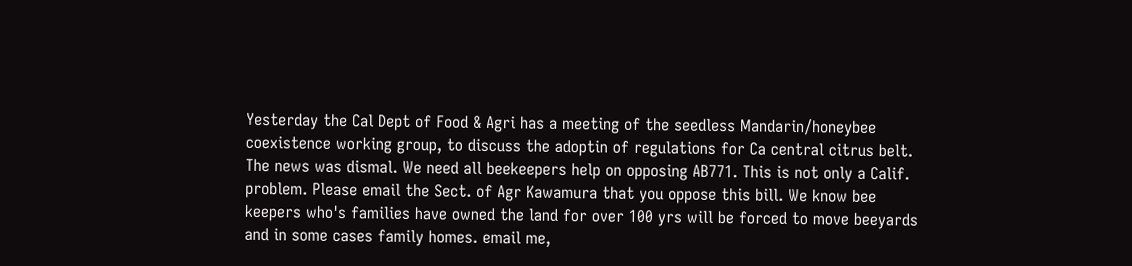Yesterday the Cal Dept of Food & Agri has a meeting of the seedless Mandarin/honeybee coexistence working group, to discuss the adoptin of regulations for Ca central citrus belt. The news was dismal. We need all beekeepers help on opposing AB771. This is not only a Calif. problem. Please email the Sect. of Agr Kawamura that you oppose this bill. We know bee keepers who's families have owned the land for over 100 yrs will be forced to move beeyards and in some cases family homes. email me,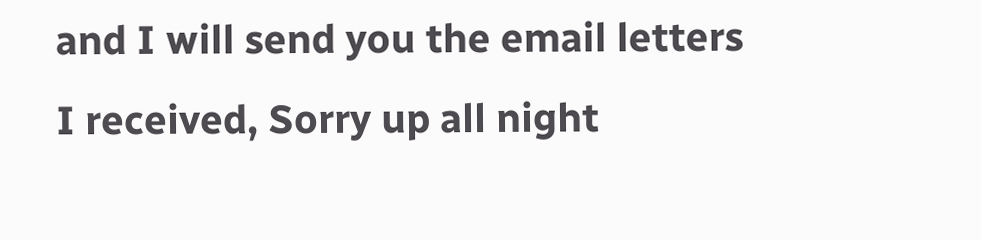and I will send you the email letters
I received, Sorry up all night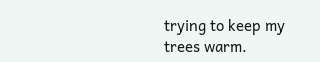trying to keep my trees warm.